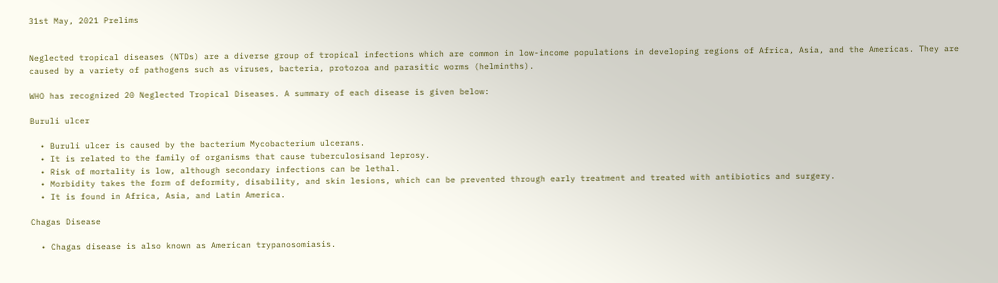31st May, 2021 Prelims


Neglected tropical diseases (NTDs) are a diverse group of tropical infections which are common in low-income populations in developing regions of Africa, Asia, and the Americas. They are caused by a variety of pathogens such as viruses, bacteria, protozoa and parasitic worms (helminths).

WHO has recognized 20 Neglected Tropical Diseases. A summary of each disease is given below:

Buruli ulcer

  • Buruli ulcer is caused by the bacterium Mycobacterium ulcerans.
  • It is related to the family of organisms that cause tuberculosisand leprosy.
  • Risk of mortality is low, although secondary infections can be lethal.
  • Morbidity takes the form of deformity, disability, and skin lesions, which can be prevented through early treatment and treated with antibiotics and surgery.
  • It is found in Africa, Asia, and Latin America.

Chagas Disease

  • Chagas disease is also known as American trypanosomiasis.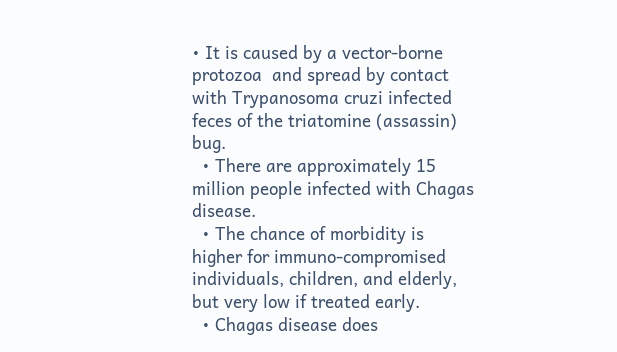• It is caused by a vector-borne protozoa  and spread by contact with Trypanosoma cruzi infected feces of the triatomine (assassin) bug.
  • There are approximately 15 million people infected with Chagas disease.
  • The chance of morbidity is higher for immuno-compromised individuals, children, and elderly, but very low if treated early.
  • Chagas disease does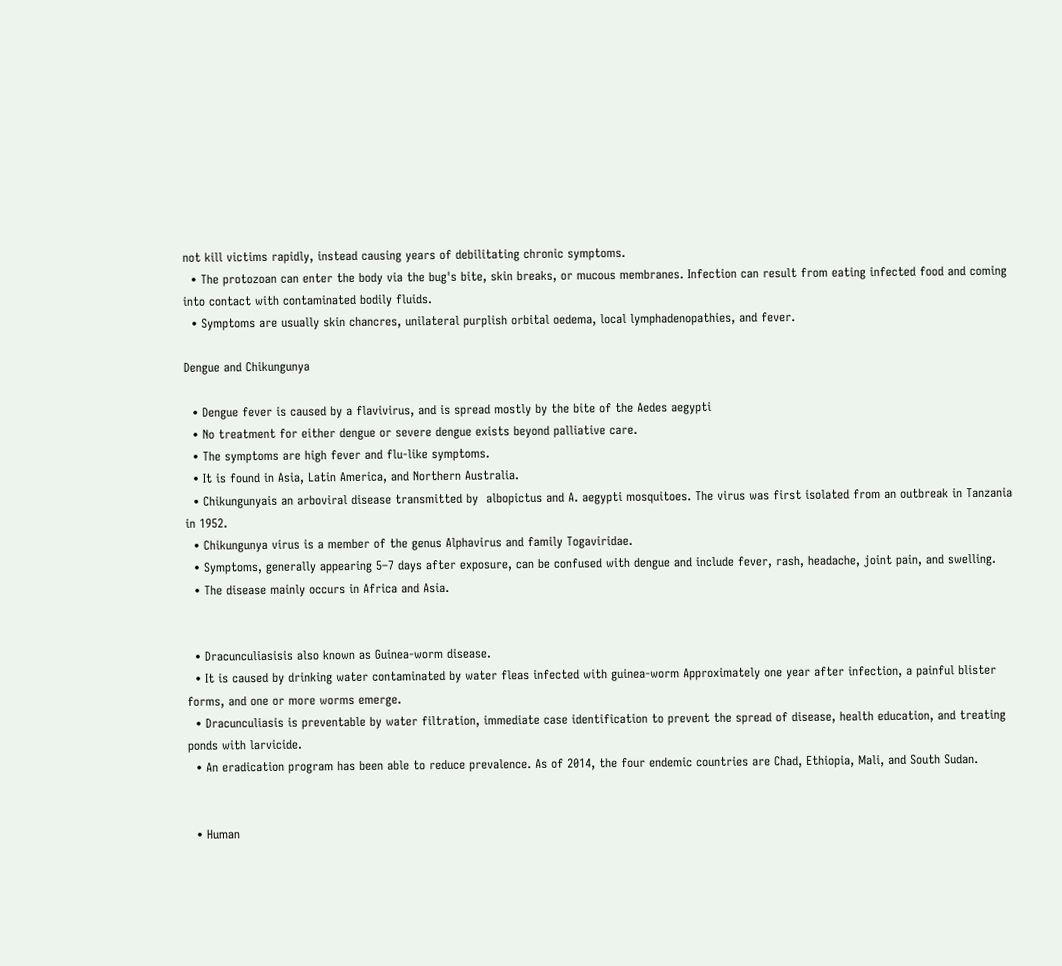not kill victims rapidly, instead causing years of debilitating chronic symptoms.
  • The protozoan can enter the body via the bug's bite, skin breaks, or mucous membranes. Infection can result from eating infected food and coming into contact with contaminated bodily fluids.
  • Symptoms are usually skin chancres, unilateral purplish orbital oedema, local lymphadenopathies, and fever.

Dengue and Chikungunya

  • Dengue fever is caused by a flavivirus, and is spread mostly by the bite of the Aedes aegypti
  • No treatment for either dengue or severe dengue exists beyond palliative care.
  • The symptoms are high fever and flu-like symptoms.
  • It is found in Asia, Latin America, and Northern Australia.
  • Chikungunyais an arboviral disease transmitted by  albopictus and A. aegypti mosquitoes. The virus was first isolated from an outbreak in Tanzania in 1952.
  • Chikungunya virus is a member of the genus Alphavirus and family Togaviridae.
  • Symptoms, generally appearing 5–7 days after exposure, can be confused with dengue and include fever, rash, headache, joint pain, and swelling.
  • The disease mainly occurs in Africa and Asia.


  • Dracunculiasisis also known as Guinea-worm disease.
  • It is caused by drinking water contaminated by water fleas infected with guinea-worm Approximately one year after infection, a painful blister forms, and one or more worms emerge.
  • Dracunculiasis is preventable by water filtration, immediate case identification to prevent the spread of disease, health education, and treating ponds with larvicide.
  • An eradication program has been able to reduce prevalence. As of 2014, the four endemic countries are Chad, Ethiopia, Mali, and South Sudan.


  • Human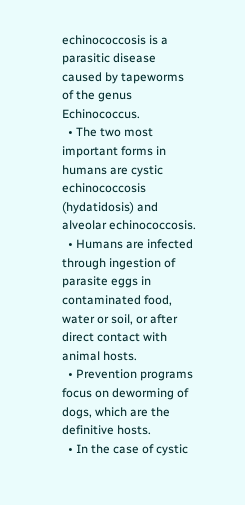echinococcosis is a parasitic disease caused by tapeworms of the genus Echinococcus.
  • The two most important forms in humans are cystic echinococcosis (hydatidosis) and alveolar echinococcosis.
  • Humans are infected through ingestion of parasite eggs in contaminated food, water or soil, or after direct contact with animal hosts.
  • Prevention programs focus on deworming of dogs, which are the definitive hosts.
  • In the case of cystic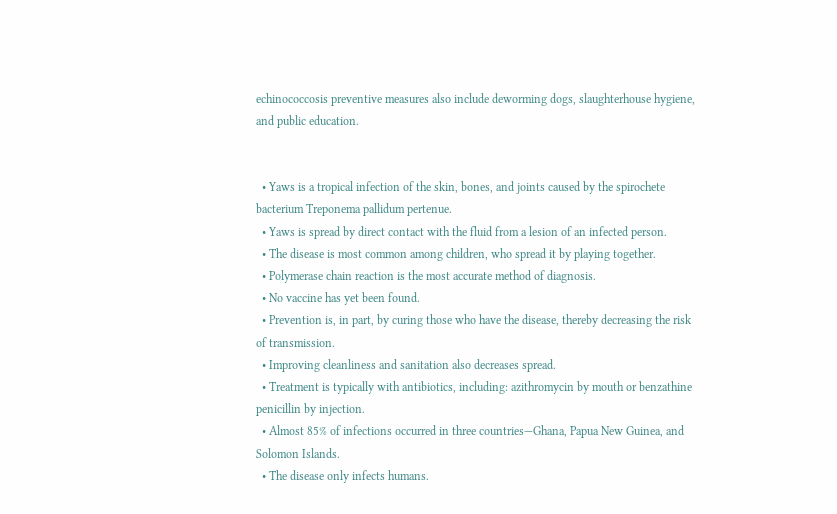echinococcosis preventive measures also include deworming dogs, slaughterhouse hygiene, and public education.


  • Yaws is a tropical infection of the skin, bones, and joints caused by the spirochete bacterium Treponema pallidum pertenue.
  • Yaws is spread by direct contact with the fluid from a lesion of an infected person.
  • The disease is most common among children, who spread it by playing together.
  • Polymerase chain reaction is the most accurate method of diagnosis.
  • No vaccine has yet been found.
  • Prevention is, in part, by curing those who have the disease, thereby decreasing the risk of transmission.
  • Improving cleanliness and sanitation also decreases spread.
  • Treatment is typically with antibiotics, including: azithromycin by mouth or benzathine penicillin by injection.
  • Almost 85% of infections occurred in three countries—Ghana, Papua New Guinea, and Solomon Islands.
  • The disease only infects humans.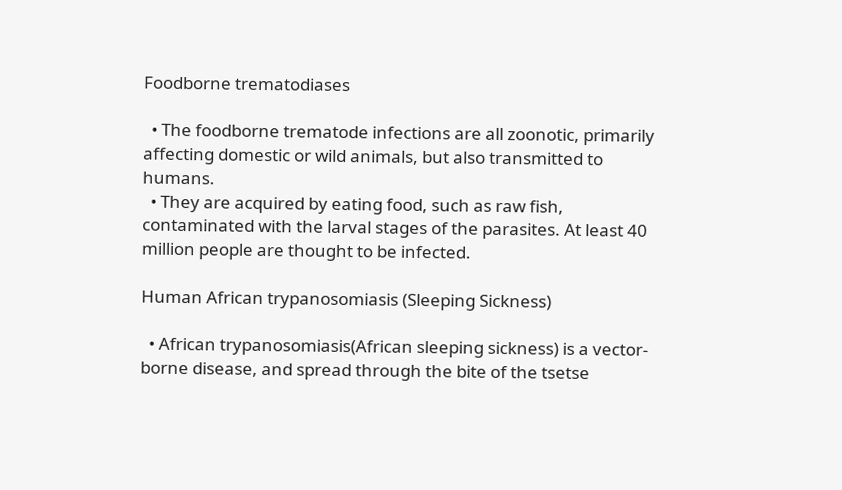Foodborne trematodiases

  • The foodborne trematode infections are all zoonotic, primarily affecting domestic or wild animals, but also transmitted to humans.
  • They are acquired by eating food, such as raw fish, contaminated with the larval stages of the parasites. At least 40 million people are thought to be infected.

Human African trypanosomiasis (Sleeping Sickness)

  • African trypanosomiasis(African sleeping sickness) is a vector-borne disease, and spread through the bite of the tsetse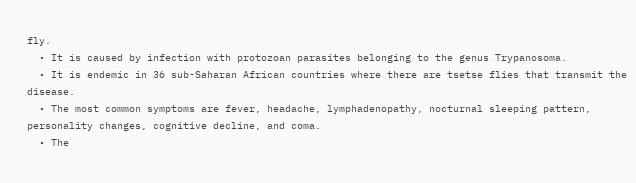fly.
  • It is caused by infection with protozoan parasites belonging to the genus Trypanosoma.
  • It is endemic in 36 sub-Saharan African countries where there are tsetse flies that transmit the disease.
  • The most common symptoms are fever, headache, lymphadenopathy, nocturnal sleeping pattern, personality changes, cognitive decline, and coma.
  • The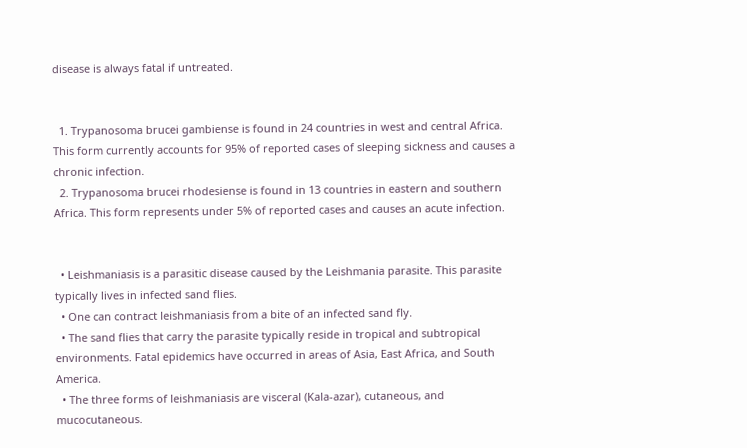disease is always fatal if untreated.


  1. Trypanosoma brucei gambiense is found in 24 countries in west and central Africa. This form currently accounts for 95% of reported cases of sleeping sickness and causes a chronic infection.
  2. Trypanosoma brucei rhodesiense is found in 13 countries in eastern and southern Africa. This form represents under 5% of reported cases and causes an acute infection.


  • Leishmaniasis is a parasitic disease caused by the Leishmania parasite. This parasite typically lives in infected sand flies.
  • One can contract leishmaniasis from a bite of an infected sand fly.
  • The sand flies that carry the parasite typically reside in tropical and subtropical environments. Fatal epidemics have occurred in areas of Asia, East Africa, and South America.
  • The three forms of leishmaniasis are visceral (Kala-azar), cutaneous, and mucocutaneous.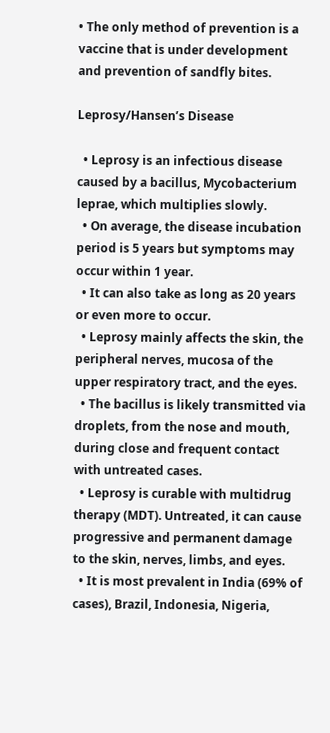• The only method of prevention is a vaccine that is under development and prevention of sandfly bites.

Leprosy/Hansen’s Disease

  • Leprosy is an infectious disease caused by a bacillus, Mycobacterium leprae, which multiplies slowly.
  • On average, the disease incubation period is 5 years but symptoms may occur within 1 year.
  • It can also take as long as 20 years or even more to occur.
  • Leprosy mainly affects the skin, the peripheral nerves, mucosa of the upper respiratory tract, and the eyes.
  • The bacillus is likely transmitted via droplets, from the nose and mouth, during close and frequent contact with untreated cases.
  • Leprosy is curable with multidrug therapy (MDT). Untreated, it can cause progressive and permanent damage to the skin, nerves, limbs, and eyes.
  • It is most prevalent in India (69% of cases), Brazil, Indonesia, Nigeria,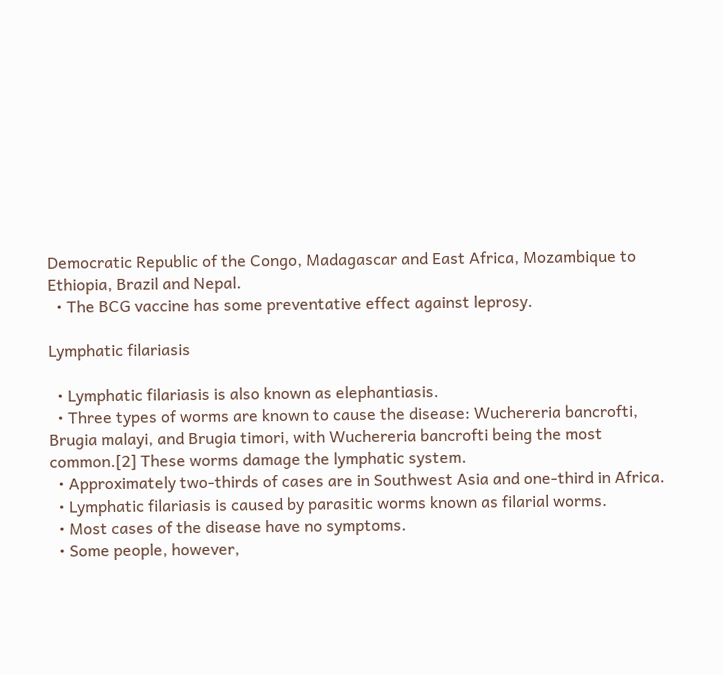Democratic Republic of the Congo, Madagascar and East Africa, Mozambique to Ethiopia, Brazil and Nepal.
  • The BCG vaccine has some preventative effect against leprosy.

Lymphatic filariasis

  • Lymphatic filariasis is also known as elephantiasis.
  • Three types of worms are known to cause the disease: Wuchereria bancrofti, Brugia malayi, and Brugia timori, with Wuchereria bancrofti being the most common.[2] These worms damage the lymphatic system.
  • Approximately two-thirds of cases are in Southwest Asia and one-third in Africa.
  • Lymphatic filariasis is caused by parasitic worms known as filarial worms.
  • Most cases of the disease have no symptoms.
  • Some people, however,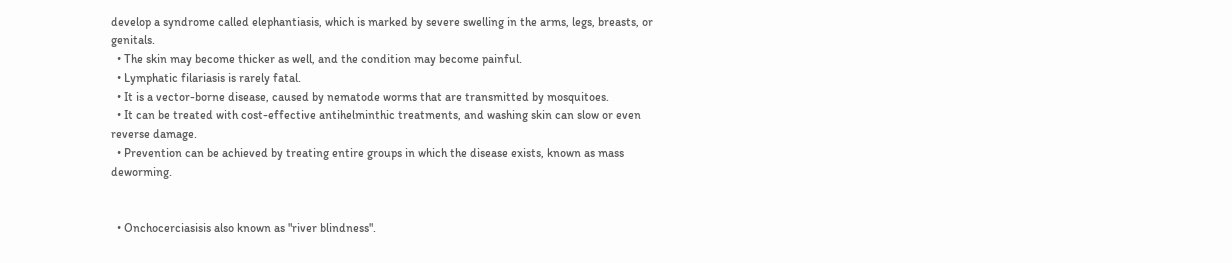develop a syndrome called elephantiasis, which is marked by severe swelling in the arms, legs, breasts, or genitals.
  • The skin may become thicker as well, and the condition may become painful.
  • Lymphatic filariasis is rarely fatal.
  • It is a vector-borne disease, caused by nematode worms that are transmitted by mosquitoes.
  • It can be treated with cost-effective antihelminthic treatments, and washing skin can slow or even reverse damage.
  • Prevention can be achieved by treating entire groups in which the disease exists, known as mass deworming.


  • Onchocerciasisis also known as "river blindness".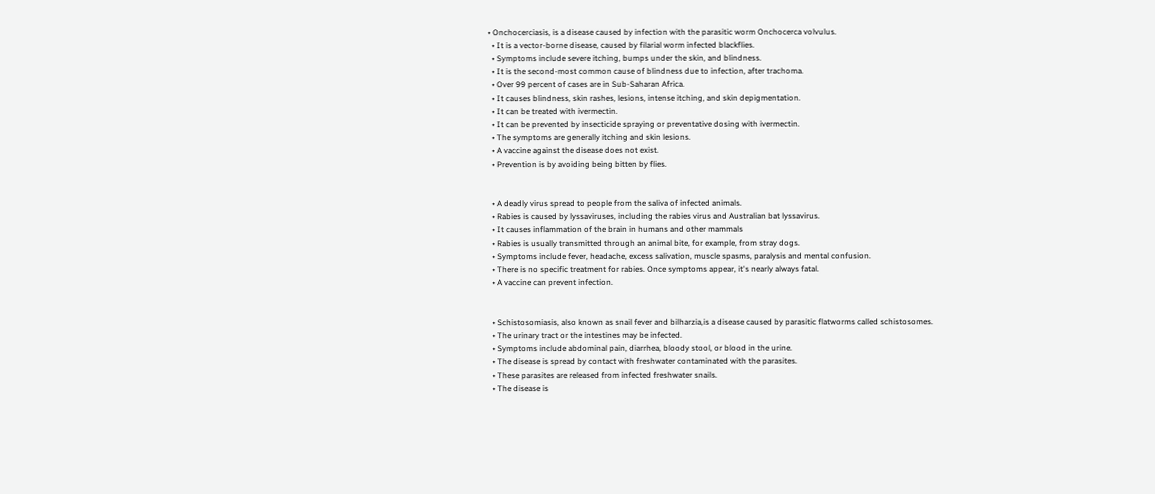• Onchocerciasis, is a disease caused by infection with the parasitic worm Onchocerca volvulus.
  • It is a vector-borne disease, caused by filarial worm infected blackflies.
  • Symptoms include severe itching, bumps under the skin, and blindness.
  • It is the second-most common cause of blindness due to infection, after trachoma.
  • Over 99 percent of cases are in Sub-Saharan Africa.
  • It causes blindness, skin rashes, lesions, intense itching, and skin depigmentation.
  • It can be treated with ivermectin.
  • It can be prevented by insecticide spraying or preventative dosing with ivermectin.
  • The symptoms are generally itching and skin lesions.
  • A vaccine against the disease does not exist.
  • Prevention is by avoiding being bitten by flies.


  • A deadly virus spread to people from the saliva of infected animals.
  • Rabies is caused by lyssaviruses, including the rabies virus and Australian bat lyssavirus.
  • It causes inflammation of the brain in humans and other mammals
  • Rabies is usually transmitted through an animal bite, for example, from stray dogs.
  • Symptoms include fever, headache, excess salivation, muscle spasms, paralysis and mental confusion.
  • There is no specific treatment for rabies. Once symptoms appear, it's nearly always fatal.
  • A vaccine can prevent infection.


  • Schistosomiasis, also known as snail fever and bilharzia,is a disease caused by parasitic flatworms called schistosomes.
  • The urinary tract or the intestines may be infected.
  • Symptoms include abdominal pain, diarrhea, bloody stool, or blood in the urine.
  • The disease is spread by contact with freshwater contaminated with the parasites.
  • These parasites are released from infected freshwater snails.
  • The disease is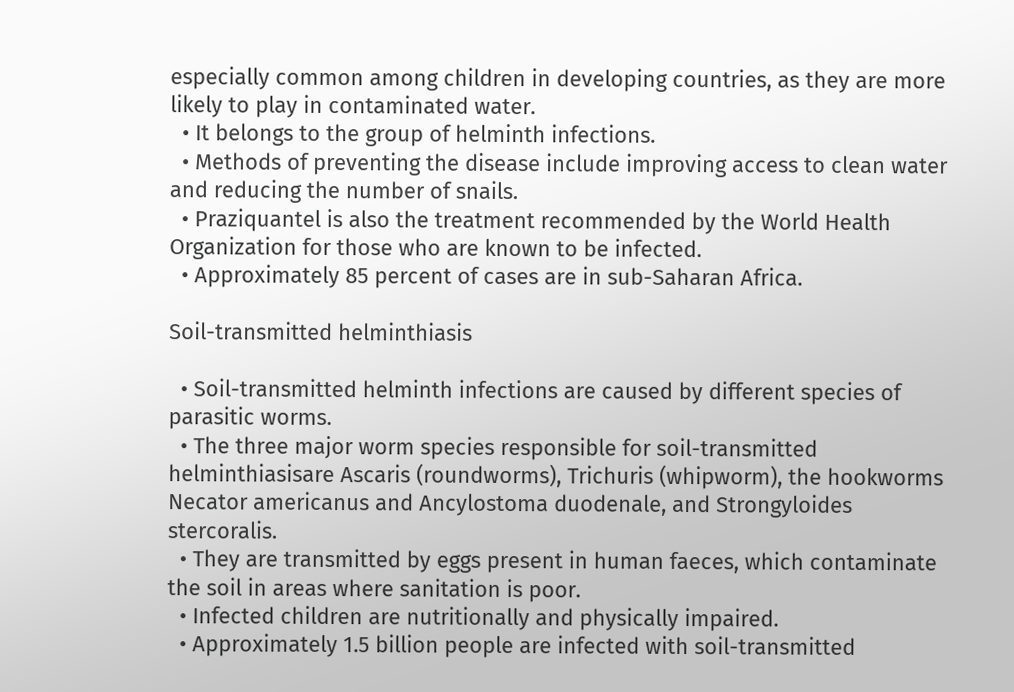especially common among children in developing countries, as they are more likely to play in contaminated water.
  • It belongs to the group of helminth infections.
  • Methods of preventing the disease include improving access to clean water and reducing the number of snails.
  • Praziquantel is also the treatment recommended by the World Health Organization for those who are known to be infected.
  • Approximately 85 percent of cases are in sub-Saharan Africa.

Soil-transmitted helminthiasis

  • Soil-transmitted helminth infections are caused by different species of parasitic worms.
  • The three major worm species responsible for soil-transmitted helminthiasisare Ascaris (roundworms), Trichuris (whipworm), the hookworms Necator americanus and Ancylostoma duodenale, and Strongyloides stercoralis.
  • They are transmitted by eggs present in human faeces, which contaminate the soil in areas where sanitation is poor.
  • Infected children are nutritionally and physically impaired.
  • Approximately 1.5 billion people are infected with soil-transmitted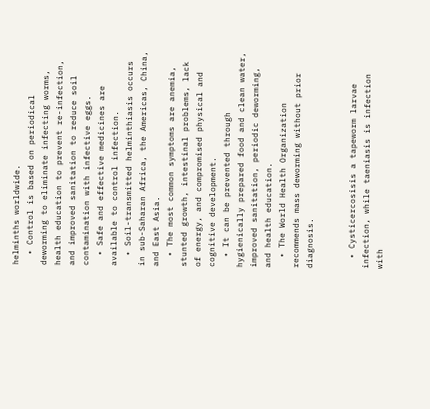helminths worldwide.
  • Control is based on periodical deworming to eliminate infecting worms, health education to prevent re-infection, and improved sanitation to reduce soil contamination with infective eggs.
  • Safe and effective medicines are available to control infection.
  • Soil-transmitted helminthiasis occurs in sub-Saharan Africa, the Americas, China, and East Asia.
  • The most common symptoms are anemia, stunted growth, intestinal problems, lack of energy, and compromised physical and cognitive development.
  • It can be prevented through hygienically prepared food and clean water, improved sanitation, periodic deworming, and health education.
  • The World Health Organization recommends mass deworming without prior diagnosis.


  • Cysticercosisis a tapeworm larvae infection, while taeniasis is infection with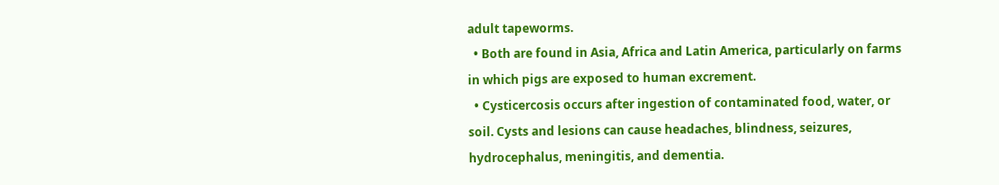adult tapeworms.
  • Both are found in Asia, Africa and Latin America, particularly on farms in which pigs are exposed to human excrement.
  • Cysticercosis occurs after ingestion of contaminated food, water, or soil. Cysts and lesions can cause headaches, blindness, seizures, hydrocephalus, meningitis, and dementia.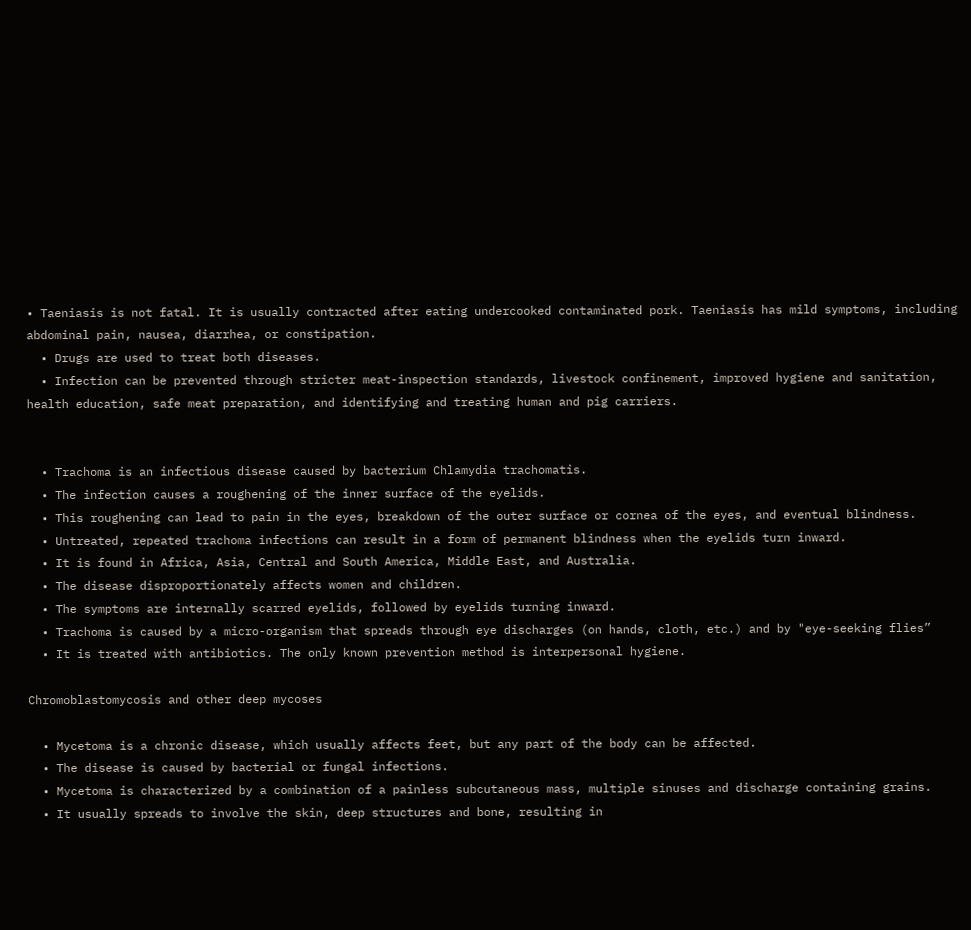• Taeniasis is not fatal. It is usually contracted after eating undercooked contaminated pork. Taeniasis has mild symptoms, including abdominal pain, nausea, diarrhea, or constipation.
  • Drugs are used to treat both diseases.
  • Infection can be prevented through stricter meat-inspection standards, livestock confinement, improved hygiene and sanitation, health education, safe meat preparation, and identifying and treating human and pig carriers.


  • Trachoma is an infectious disease caused by bacterium Chlamydia trachomatis.
  • The infection causes a roughening of the inner surface of the eyelids.
  • This roughening can lead to pain in the eyes, breakdown of the outer surface or cornea of the eyes, and eventual blindness.
  • Untreated, repeated trachoma infections can result in a form of permanent blindness when the eyelids turn inward.
  • It is found in Africa, Asia, Central and South America, Middle East, and Australia.
  • The disease disproportionately affects women and children.
  • The symptoms are internally scarred eyelids, followed by eyelids turning inward.
  • Trachoma is caused by a micro-organism that spreads through eye discharges (on hands, cloth, etc.) and by "eye-seeking flies”
  • It is treated with antibiotics. The only known prevention method is interpersonal hygiene.

Chromoblastomycosis and other deep mycoses

  • Mycetoma is a chronic disease, which usually affects feet, but any part of the body can be affected.
  • The disease is caused by bacterial or fungal infections.
  • Mycetoma is characterized by a combination of a painless subcutaneous mass, multiple sinuses and discharge containing grains.
  • It usually spreads to involve the skin, deep structures and bone, resulting in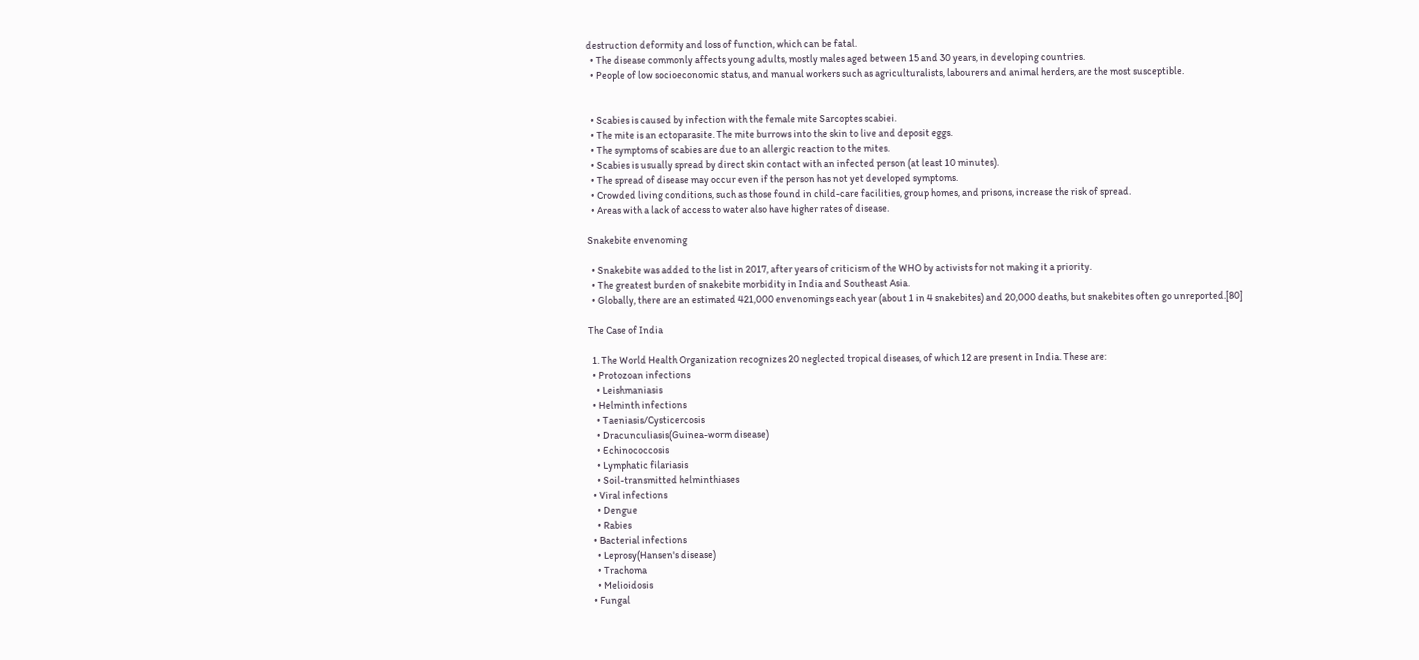destruction deformity and loss of function, which can be fatal.
  • The disease commonly affects young adults, mostly males aged between 15 and 30 years, in developing countries.
  • People of low socioeconomic status, and manual workers such as agriculturalists, labourers and animal herders, are the most susceptible.


  • Scabies is caused by infection with the female mite Sarcoptes scabiei.
  • The mite is an ectoparasite. The mite burrows into the skin to live and deposit eggs.
  • The symptoms of scabies are due to an allergic reaction to the mites.
  • Scabies is usually spread by direct skin contact with an infected person (at least 10 minutes).
  • The spread of disease may occur even if the person has not yet developed symptoms.
  • Crowded living conditions, such as those found in child-care facilities, group homes, and prisons, increase the risk of spread.
  • Areas with a lack of access to water also have higher rates of disease.

Snakebite envenoming

  • Snakebite was added to the list in 2017, after years of criticism of the WHO by activists for not making it a priority.
  • The greatest burden of snakebite morbidity in India and Southeast Asia.
  • Globally, there are an estimated 421,000 envenomings each year (about 1 in 4 snakebites) and 20,000 deaths, but snakebites often go unreported.[80]

The Case of India

  1. The World Health Organization recognizes 20 neglected tropical diseases, of which 12 are present in India. These are:
  • Protozoan infections
    • Leishmaniasis
  • Helminth infections
    • Taeniasis/Cysticercosis
    • Dracunculiasis(Guinea-worm disease)
    • Echinococcosis
    • Lymphatic filariasis
    • Soil-transmitted helminthiases
  • Viral infections
    • Dengue
    • Rabies
  • Bacterial infections
    • Leprosy(Hansen's disease)
    • Trachoma
    • Melioidosis
  • Fungal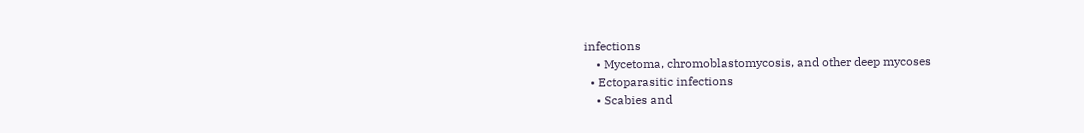infections
    • Mycetoma, chromoblastomycosis, and other deep mycoses
  • Ectoparasitic infections
    • Scabies and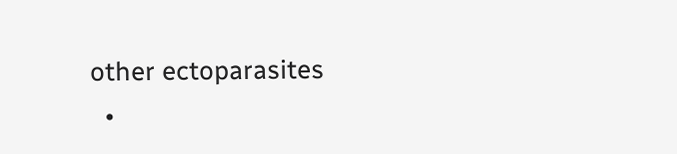other ectoparasites
  •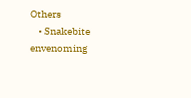Others
    • Snakebite envenoming